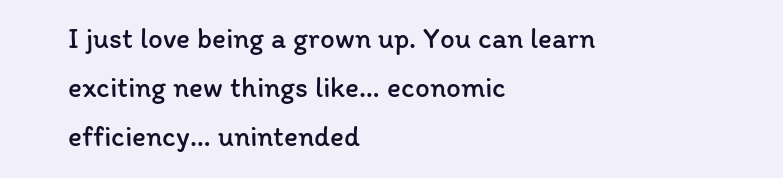I just love being a grown up. You can learn exciting new things like… economic efficiency… unintended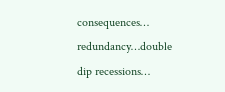consequences… redundancy…double dip recessions…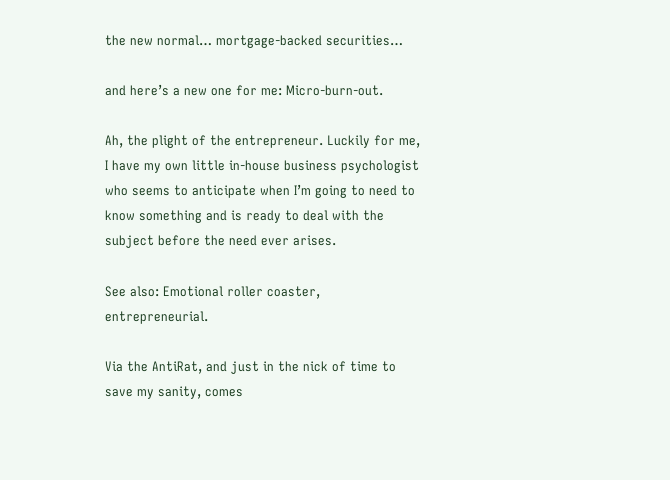the new normal… mortgage-backed securities…

and here’s a new one for me: Micro-burn-out.

Ah, the plight of the entrepreneur. Luckily for me, I have my own little in-house business psychologist who seems to anticipate when I’m going to need to know something and is ready to deal with the subject before the need ever arises.

See also: Emotional roller coaster, entrepreneurial.

Via the AntiRat, and just in the nick of time to save my sanity, comes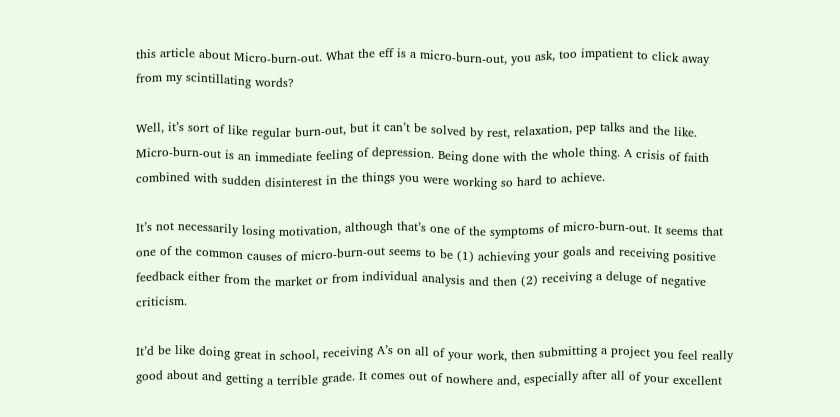this article about Micro-burn-out. What the eff is a micro-burn-out, you ask, too impatient to click away from my scintillating words?

Well, it’s sort of like regular burn-out, but it can’t be solved by rest, relaxation, pep talks and the like. Micro-burn-out is an immediate feeling of depression. Being done with the whole thing. A crisis of faith combined with sudden disinterest in the things you were working so hard to achieve.

It’s not necessarily losing motivation, although that’s one of the symptoms of micro-burn-out. It seems that one of the common causes of micro-burn-out seems to be (1) achieving your goals and receiving positive feedback either from the market or from individual analysis and then (2) receiving a deluge of negative criticism.

It’d be like doing great in school, receiving A’s on all of your work, then submitting a project you feel really good about and getting a terrible grade. It comes out of nowhere and, especially after all of your excellent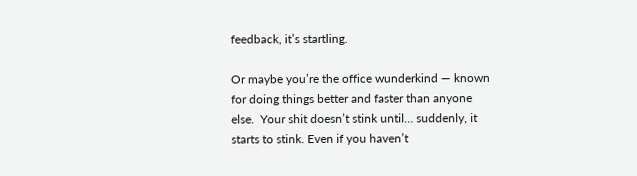feedback, it’s startling.

Or maybe you’re the office wunderkind — known for doing things better and faster than anyone else.  Your shit doesn’t stink until… suddenly, it starts to stink. Even if you haven’t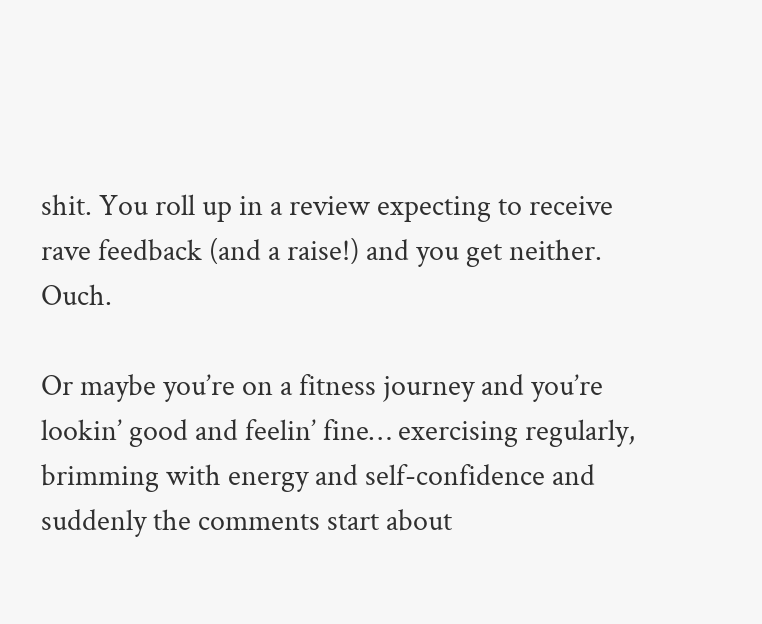shit. You roll up in a review expecting to receive rave feedback (and a raise!) and you get neither. Ouch.

Or maybe you’re on a fitness journey and you’re lookin’ good and feelin’ fine… exercising regularly, brimming with energy and self-confidence and suddenly the comments start about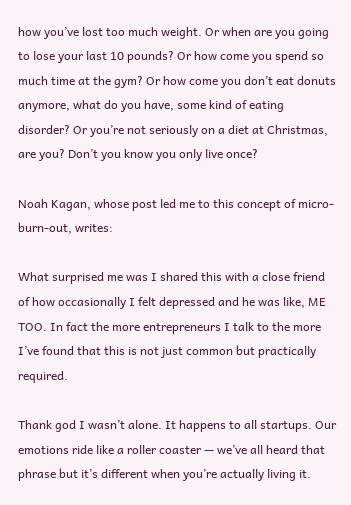how you’ve lost too much weight. Or when are you going to lose your last 10 pounds? Or how come you spend so much time at the gym? Or how come you don’t eat donuts anymore, what do you have, some kind of eating disorder? Or you’re not seriously on a diet at Christmas, are you? Don’t you know you only live once?

Noah Kagan, whose post led me to this concept of micro-burn-out, writes:

What surprised me was I shared this with a close friend of how occasionally I felt depressed and he was like, ME TOO. In fact the more entrepreneurs I talk to the more I’ve found that this is not just common but practically required.

Thank god I wasn’t alone. It happens to all startups. Our emotions ride like a roller coaster — we’ve all heard that phrase but it’s different when you’re actually living it.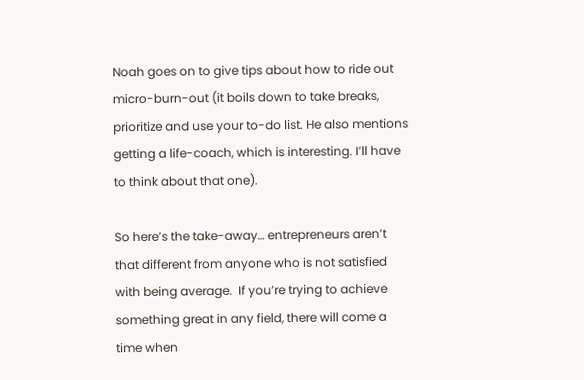Noah goes on to give tips about how to ride out micro-burn-out (it boils down to take breaks, prioritize and use your to-do list. He also mentions getting a life-coach, which is interesting. I’ll have to think about that one).

So here’s the take-away… entrepreneurs aren’t that different from anyone who is not satisfied with being average.  If you’re trying to achieve something great in any field, there will come a time when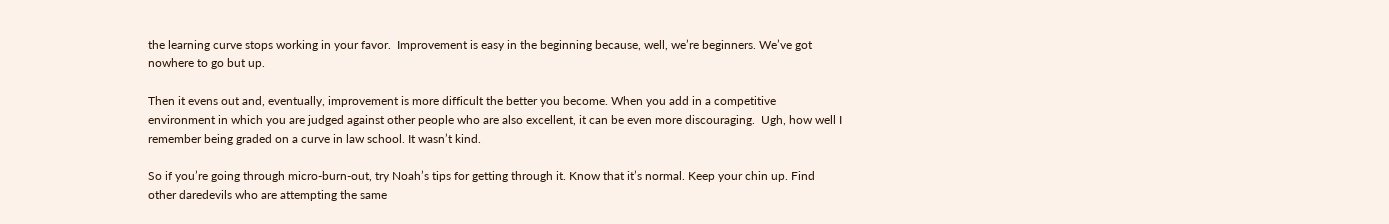the learning curve stops working in your favor.  Improvement is easy in the beginning because, well, we’re beginners. We’ve got nowhere to go but up.

Then it evens out and, eventually, improvement is more difficult the better you become. When you add in a competitive environment in which you are judged against other people who are also excellent, it can be even more discouraging.  Ugh, how well I remember being graded on a curve in law school. It wasn’t kind.

So if you’re going through micro-burn-out, try Noah’s tips for getting through it. Know that it’s normal. Keep your chin up. Find other daredevils who are attempting the same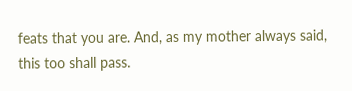feats that you are. And, as my mother always said, this too shall pass.